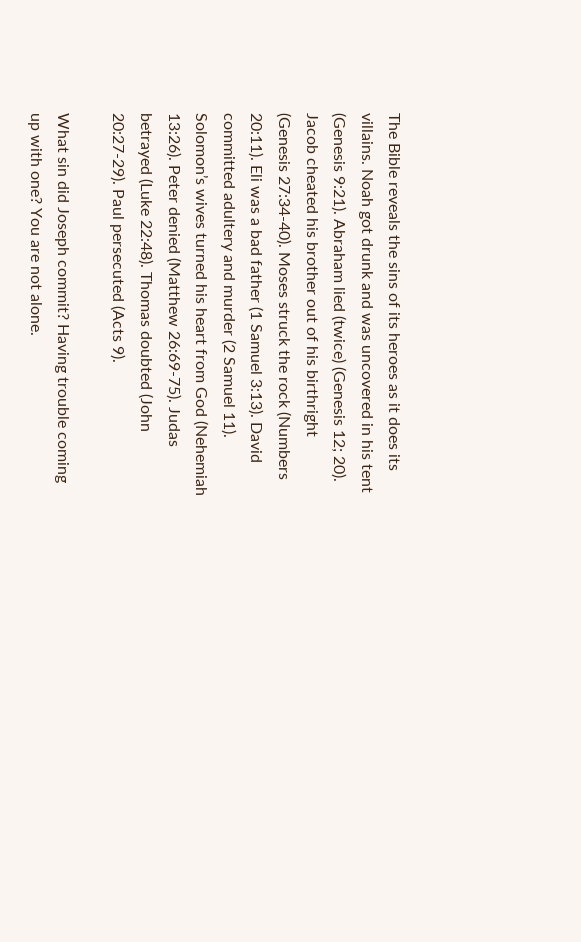The Bible reveals the sins of its heroes as it does its villains. Noah got drunk and was uncovered in his tent (Genesis 9:21). Abraham lied (twice) (Genesis 12; 20). Jacob cheated his brother out of his birthright (Genesis 27:34-40). Moses struck the rock (Numbers 20:11). Eli was a bad father (1 Samuel 3:13). David committed adultery and murder (2 Samuel 11). Solomon’s wives turned his heart from God (Nehemiah 13:26). Peter denied (Matthew 26:69-75). Judas betrayed (Luke 22:48). Thomas doubted (John 20:27-29). Paul persecuted (Acts 9).

What sin did Joseph commit? Having trouble coming up with one? You are not alone.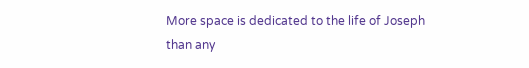More space is dedicated to the life of Joseph than any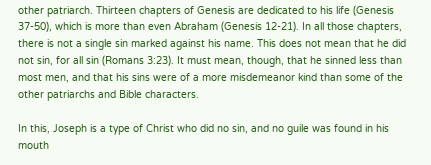other patriarch. Thirteen chapters of Genesis are dedicated to his life (Genesis 37-50), which is more than even Abraham (Genesis 12-21). In all those chapters, there is not a single sin marked against his name. This does not mean that he did not sin, for all sin (Romans 3:23). It must mean, though, that he sinned less than most men, and that his sins were of a more misdemeanor kind than some of the other patriarchs and Bible characters.

In this, Joseph is a type of Christ who did no sin, and no guile was found in his mouth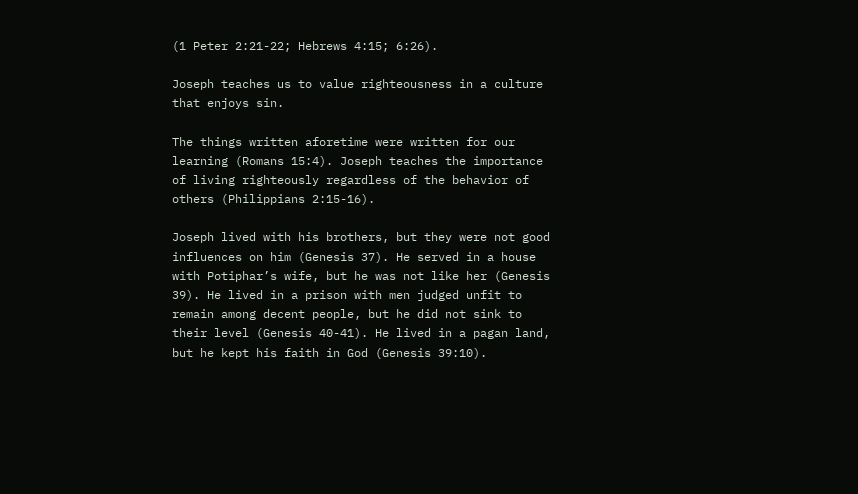(1 Peter 2:21-22; Hebrews 4:15; 6:26).

Joseph teaches us to value righteousness in a culture that enjoys sin.

The things written aforetime were written for our learning (Romans 15:4). Joseph teaches the importance of living righteously regardless of the behavior of others (Philippians 2:15-16).

Joseph lived with his brothers, but they were not good influences on him (Genesis 37). He served in a house with Potiphar’s wife, but he was not like her (Genesis 39). He lived in a prison with men judged unfit to remain among decent people, but he did not sink to their level (Genesis 40-41). He lived in a pagan land, but he kept his faith in God (Genesis 39:10).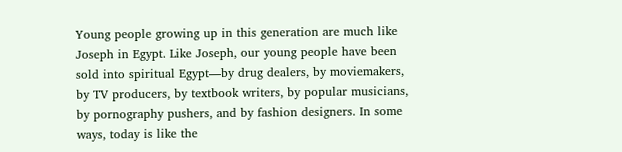Young people growing up in this generation are much like Joseph in Egypt. Like Joseph, our young people have been sold into spiritual Egypt—by drug dealers, by moviemakers, by TV producers, by textbook writers, by popular musicians, by pornography pushers, and by fashion designers. In some ways, today is like the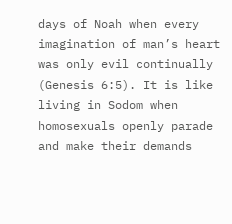days of Noah when every imagination of man’s heart was only evil continually (Genesis 6:5). It is like living in Sodom when homosexuals openly parade and make their demands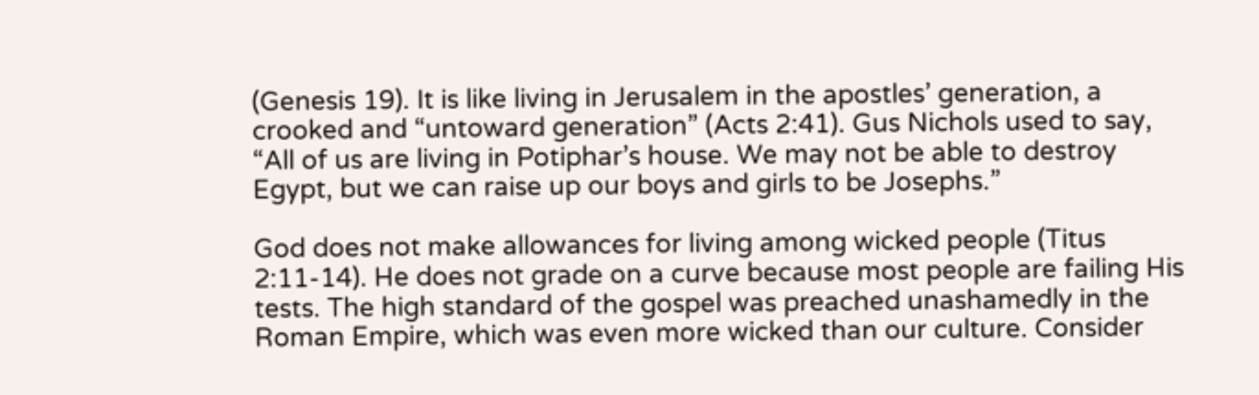(Genesis 19). It is like living in Jerusalem in the apostles’ generation, a crooked and “untoward generation” (Acts 2:41). Gus Nichols used to say, “All of us are living in Potiphar’s house. We may not be able to destroy Egypt, but we can raise up our boys and girls to be Josephs.”

God does not make allowances for living among wicked people (Titus 2:11-14). He does not grade on a curve because most people are failing His tests. The high standard of the gospel was preached unashamedly in the Roman Empire, which was even more wicked than our culture. Consider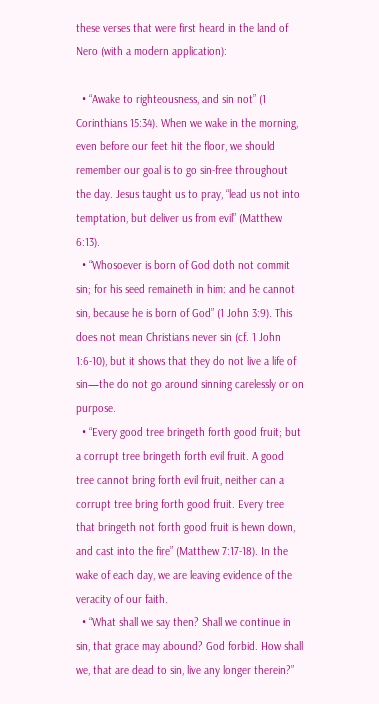these verses that were first heard in the land of Nero (with a modern application):

  • “Awake to righteousness, and sin not” (1 Corinthians 15:34). When we wake in the morning, even before our feet hit the floor, we should remember our goal is to go sin-free throughout the day. Jesus taught us to pray, “lead us not into temptation, but deliver us from evil” (Matthew 6:13).
  • “Whosoever is born of God doth not commit sin; for his seed remaineth in him: and he cannot sin, because he is born of God” (1 John 3:9). This does not mean Christians never sin (cf. 1 John 1:6-10), but it shows that they do not live a life of sin—the do not go around sinning carelessly or on purpose.
  • “Every good tree bringeth forth good fruit; but a corrupt tree bringeth forth evil fruit. A good tree cannot bring forth evil fruit, neither can a corrupt tree bring forth good fruit. Every tree that bringeth not forth good fruit is hewn down, and cast into the fire” (Matthew 7:17-18). In the wake of each day, we are leaving evidence of the veracity of our faith.
  • “What shall we say then? Shall we continue in sin, that grace may abound? God forbid. How shall we, that are dead to sin, live any longer therein?”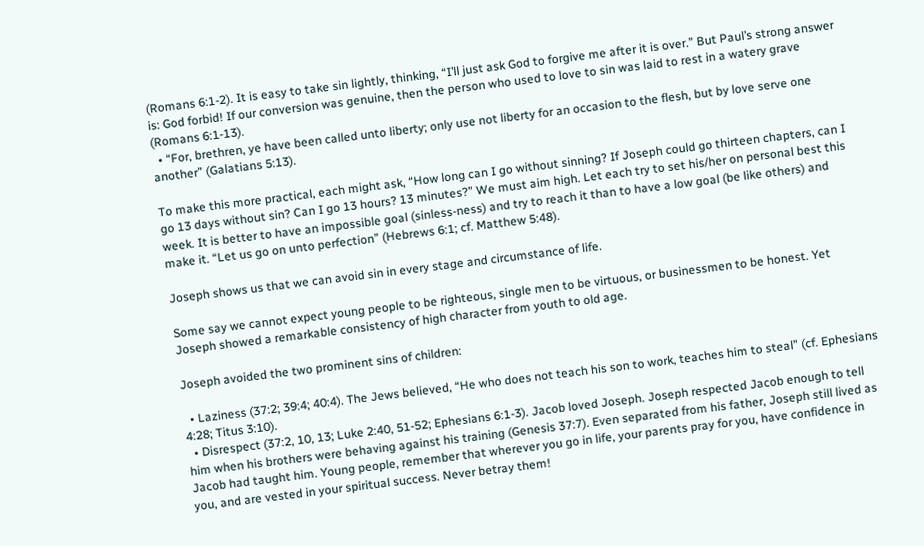(Romans 6:1-2). It is easy to take sin lightly, thinking, “I’ll just ask God to forgive me after it is over.” But Paul’s strong answer is: God forbid! If our conversion was genuine, then the person who used to love to sin was laid to rest in a watery grave (Romans 6:1-13).
  • “For, brethren, ye have been called unto liberty; only use not liberty for an occasion to the flesh, but by love serve one another” (Galatians 5:13).

To make this more practical, each might ask, “How long can I go without sinning? If Joseph could go thirteen chapters, can I go 13 days without sin? Can I go 13 hours? 13 minutes?” We must aim high. Let each try to set his/her on personal best this week. It is better to have an impossible goal (sinless-ness) and try to reach it than to have a low goal (be like others) and make it. “Let us go on unto perfection” (Hebrews 6:1; cf. Matthew 5:48).

Joseph shows us that we can avoid sin in every stage and circumstance of life.

Some say we cannot expect young people to be righteous, single men to be virtuous, or businessmen to be honest. Yet Joseph showed a remarkable consistency of high character from youth to old age.

Joseph avoided the two prominent sins of children:

  • Laziness (37:2; 39:4; 40:4). The Jews believed, “He who does not teach his son to work, teaches him to steal” (cf. Ephesians 4:28; Titus 3:10).
  • Disrespect (37:2, 10, 13; Luke 2:40, 51-52; Ephesians 6:1-3). Jacob loved Joseph. Joseph respected Jacob enough to tell him when his brothers were behaving against his training (Genesis 37:7). Even separated from his father, Joseph still lived as Jacob had taught him. Young people, remember that wherever you go in life, your parents pray for you, have confidence in you, and are vested in your spiritual success. Never betray them!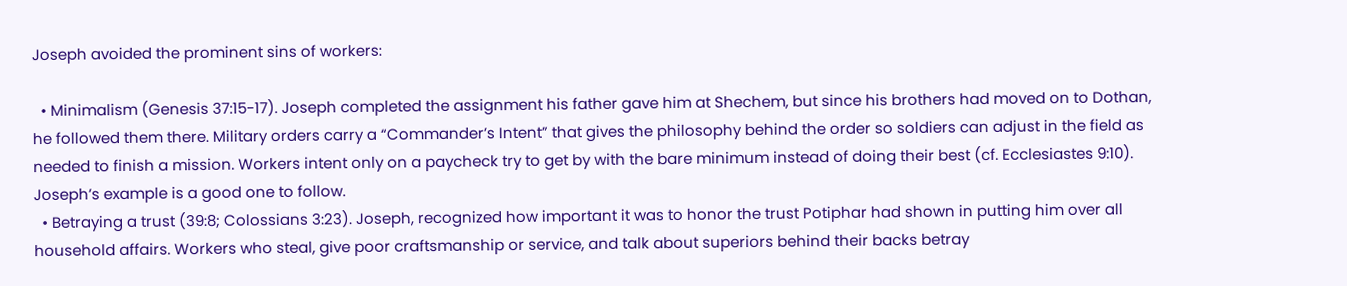Joseph avoided the prominent sins of workers:

  • Minimalism (Genesis 37:15-17). Joseph completed the assignment his father gave him at Shechem, but since his brothers had moved on to Dothan, he followed them there. Military orders carry a “Commander’s Intent” that gives the philosophy behind the order so soldiers can adjust in the field as needed to finish a mission. Workers intent only on a paycheck try to get by with the bare minimum instead of doing their best (cf. Ecclesiastes 9:10). Joseph’s example is a good one to follow.
  • Betraying a trust (39:8; Colossians 3:23). Joseph, recognized how important it was to honor the trust Potiphar had shown in putting him over all household affairs. Workers who steal, give poor craftsmanship or service, and talk about superiors behind their backs betray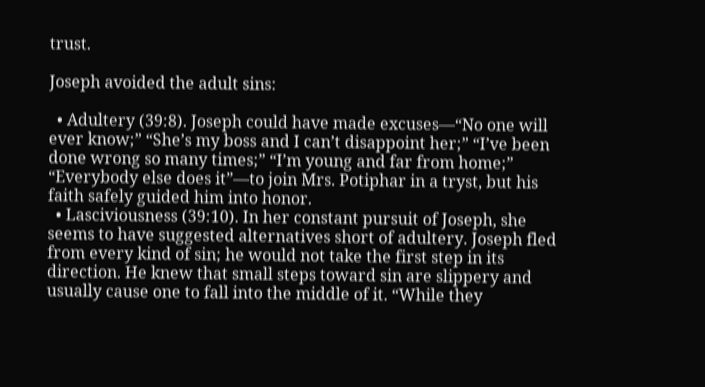trust.

Joseph avoided the adult sins:

  • Adultery (39:8). Joseph could have made excuses—“No one will ever know;” “She’s my boss and I can’t disappoint her;” “I’ve been done wrong so many times;” “I’m young and far from home;” “Everybody else does it”—to join Mrs. Potiphar in a tryst, but his faith safely guided him into honor.
  • Lasciviousness (39:10). In her constant pursuit of Joseph, she seems to have suggested alternatives short of adultery. Joseph fled from every kind of sin; he would not take the first step in its direction. He knew that small steps toward sin are slippery and usually cause one to fall into the middle of it. “While they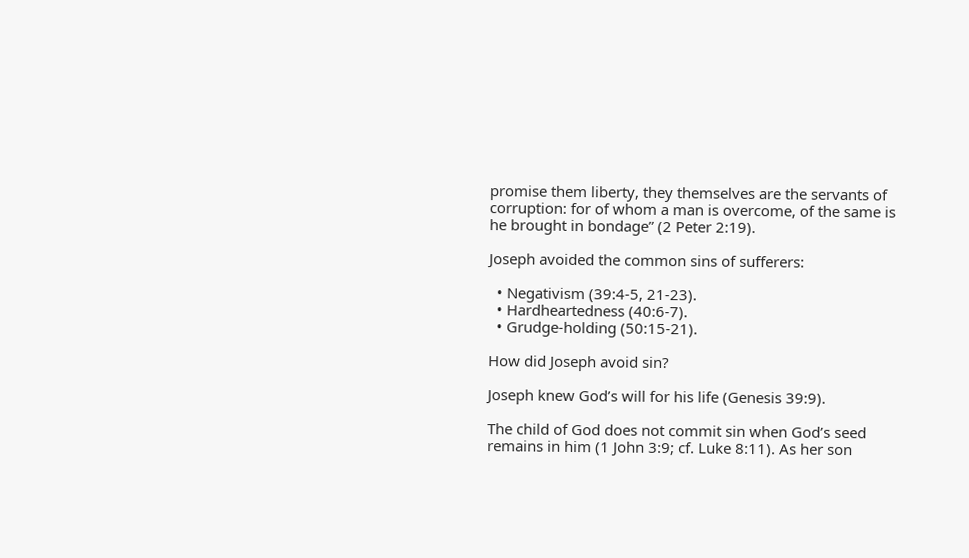promise them liberty, they themselves are the servants of corruption: for of whom a man is overcome, of the same is he brought in bondage” (2 Peter 2:19).

Joseph avoided the common sins of sufferers:

  • Negativism (39:4-5, 21-23).
  • Hardheartedness (40:6-7).
  • Grudge-holding (50:15-21).

How did Joseph avoid sin?

Joseph knew God’s will for his life (Genesis 39:9).

The child of God does not commit sin when God’s seed remains in him (1 John 3:9; cf. Luke 8:11). As her son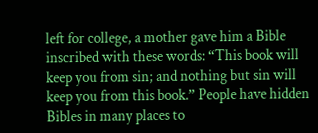left for college, a mother gave him a Bible inscribed with these words: “This book will keep you from sin; and nothing but sin will keep you from this book.” People have hidden Bibles in many places to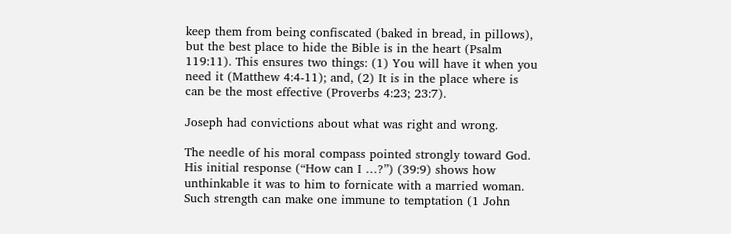keep them from being confiscated (baked in bread, in pillows), but the best place to hide the Bible is in the heart (Psalm 119:11). This ensures two things: (1) You will have it when you need it (Matthew 4:4-11); and, (2) It is in the place where is can be the most effective (Proverbs 4:23; 23:7).

Joseph had convictions about what was right and wrong.

The needle of his moral compass pointed strongly toward God. His initial response (“How can I …?”) (39:9) shows how unthinkable it was to him to fornicate with a married woman. Such strength can make one immune to temptation (1 John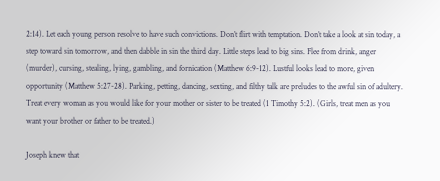2:14). Let each young person resolve to have such convictions. Don’t flirt with temptation. Don’t take a look at sin today, a step toward sin tomorrow, and then dabble in sin the third day. Little steps lead to big sins. Flee from drink, anger (murder), cursing, stealing, lying, gambling, and fornication (Matthew 6:9-12). Lustful looks lead to more, given opportunity (Matthew 5:27-28). Parking, petting, dancing, sexting, and filthy talk are preludes to the awful sin of adultery. Treat every woman as you would like for your mother or sister to be treated (1 Timothy 5:2). (Girls, treat men as you want your brother or father to be treated.)

Joseph knew that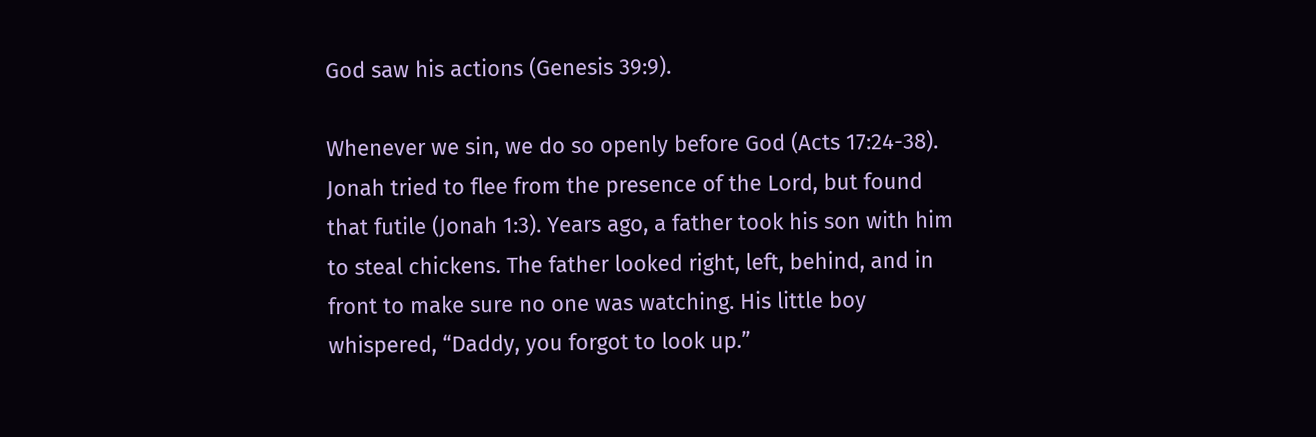God saw his actions (Genesis 39:9).

Whenever we sin, we do so openly before God (Acts 17:24-38). Jonah tried to flee from the presence of the Lord, but found that futile (Jonah 1:3). Years ago, a father took his son with him to steal chickens. The father looked right, left, behind, and in front to make sure no one was watching. His little boy whispered, “Daddy, you forgot to look up.”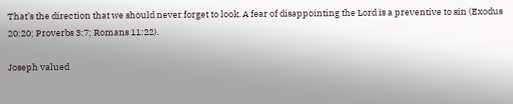That’s the direction that we should never forget to look. A fear of disappointing the Lord is a preventive to sin (Exodus 20:20; Proverbs 3:7; Romans 11:22).

Joseph valued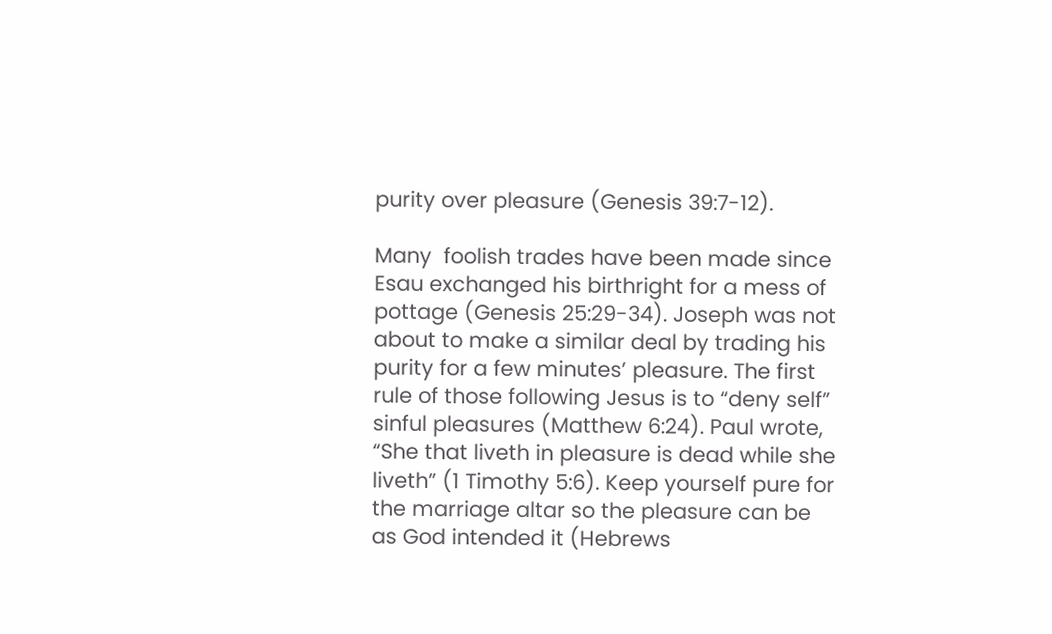purity over pleasure (Genesis 39:7-12).

Many  foolish trades have been made since Esau exchanged his birthright for a mess of pottage (Genesis 25:29-34). Joseph was not about to make a similar deal by trading his purity for a few minutes’ pleasure. The first rule of those following Jesus is to “deny self” sinful pleasures (Matthew 6:24). Paul wrote, “She that liveth in pleasure is dead while she liveth” (1 Timothy 5:6). Keep yourself pure for the marriage altar so the pleasure can be as God intended it (Hebrews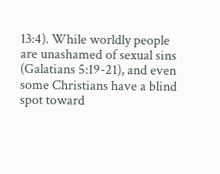13:4). While worldly people are unashamed of sexual sins (Galatians 5:19-21), and even some Christians have a blind spot toward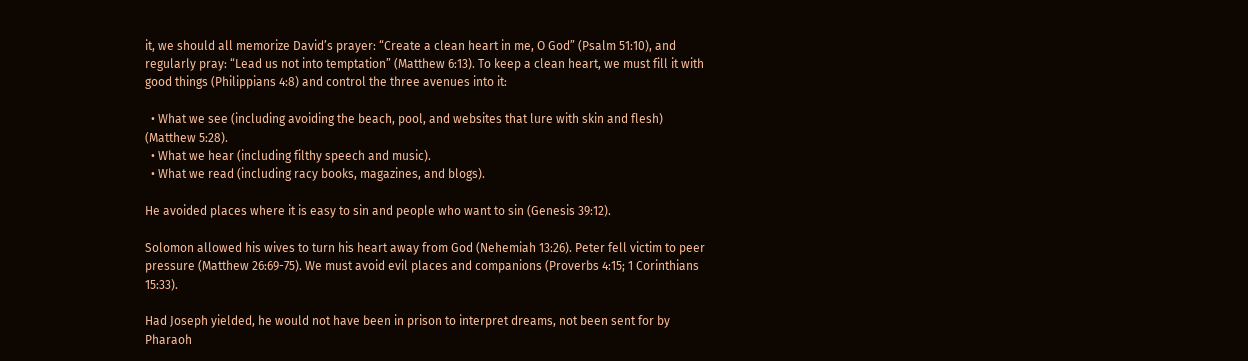it, we should all memorize David’s prayer: “Create a clean heart in me, O God” (Psalm 51:10), and regularly pray: “Lead us not into temptation” (Matthew 6:13). To keep a clean heart, we must fill it with good things (Philippians 4:8) and control the three avenues into it:

  • What we see (including avoiding the beach, pool, and websites that lure with skin and flesh) (Matthew 5:28).
  • What we hear (including filthy speech and music).
  • What we read (including racy books, magazines, and blogs).

He avoided places where it is easy to sin and people who want to sin (Genesis 39:12).

Solomon allowed his wives to turn his heart away from God (Nehemiah 13:26). Peter fell victim to peer pressure (Matthew 26:69-75). We must avoid evil places and companions (Proverbs 4:15; 1 Corinthians 15:33).

Had Joseph yielded, he would not have been in prison to interpret dreams, not been sent for by Pharaoh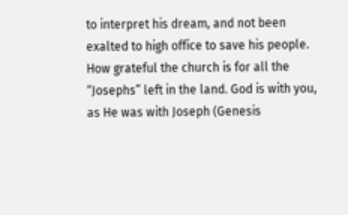to interpret his dream, and not been exalted to high office to save his people. How grateful the church is for all the “Josephs” left in the land. God is with you, as He was with Joseph (Genesis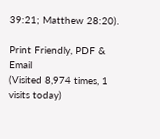39:21; Matthew 28:20).

Print Friendly, PDF & Email
(Visited 8,974 times, 1 visits today)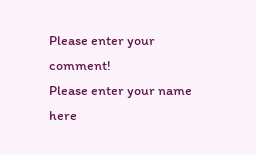Please enter your comment!
Please enter your name here